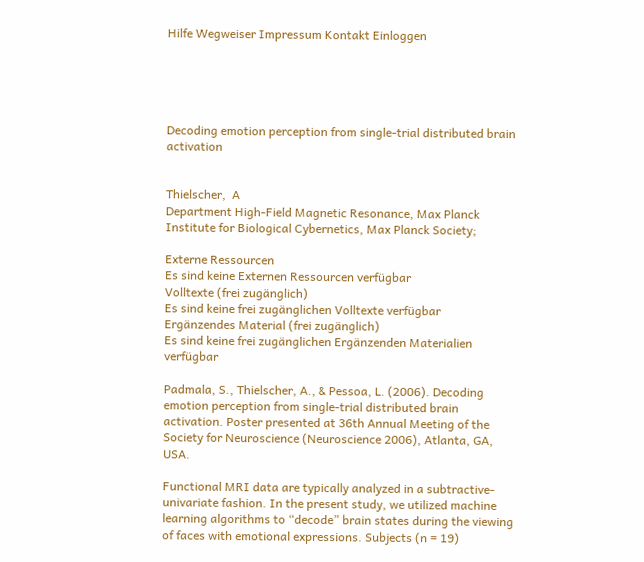Hilfe Wegweiser Impressum Kontakt Einloggen





Decoding emotion perception from single-trial distributed brain activation


Thielscher,  A
Department High-Field Magnetic Resonance, Max Planck Institute for Biological Cybernetics, Max Planck Society;

Externe Ressourcen
Es sind keine Externen Ressourcen verfügbar
Volltexte (frei zugänglich)
Es sind keine frei zugänglichen Volltexte verfügbar
Ergänzendes Material (frei zugänglich)
Es sind keine frei zugänglichen Ergänzenden Materialien verfügbar

Padmala, S., Thielscher, A., & Pessoa, L. (2006). Decoding emotion perception from single-trial distributed brain activation. Poster presented at 36th Annual Meeting of the Society for Neuroscience (Neuroscience 2006), Atlanta, GA, USA.

Functional MRI data are typically analyzed in a subtractive-univariate fashion. In the present study, we utilized machine learning algorithms to “decode” brain states during the viewing of faces with emotional expressions. Subjects (n = 19)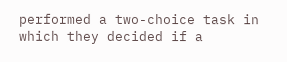performed a two-choice task in which they decided if a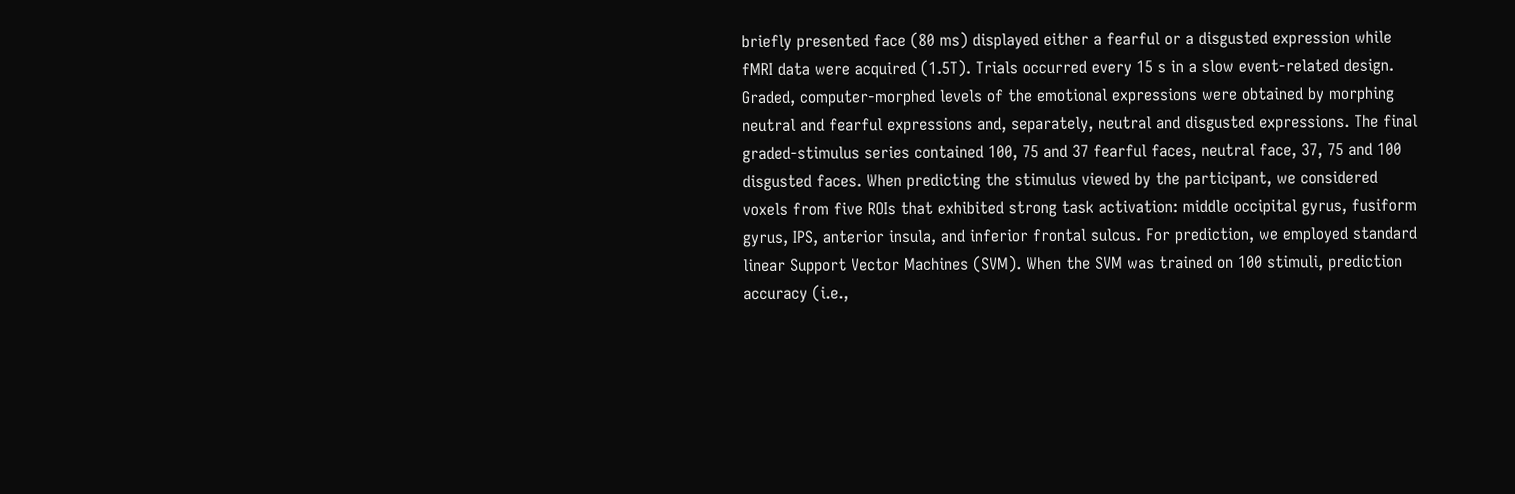briefly presented face (80 ms) displayed either a fearful or a disgusted expression while fMRI data were acquired (1.5T). Trials occurred every 15 s in a slow event-related design. Graded, computer-morphed levels of the emotional expressions were obtained by morphing neutral and fearful expressions and, separately, neutral and disgusted expressions. The final graded-stimulus series contained 100, 75 and 37 fearful faces, neutral face, 37, 75 and 100 disgusted faces. When predicting the stimulus viewed by the participant, we considered voxels from five ROIs that exhibited strong task activation: middle occipital gyrus, fusiform gyrus, IPS, anterior insula, and inferior frontal sulcus. For prediction, we employed standard linear Support Vector Machines (SVM). When the SVM was trained on 100 stimuli, prediction accuracy (i.e.,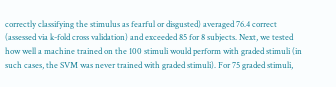correctly classifying the stimulus as fearful or disgusted) averaged 76.4 correct (assessed via k-fold cross validation) and exceeded 85 for 8 subjects. Next, we tested how well a machine trained on the 100 stimuli would perform with graded stimuli (in such cases, the SVM was never trained with graded stimuli). For 75 graded stimuli,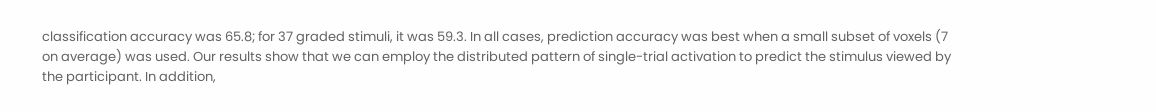classification accuracy was 65.8; for 37 graded stimuli, it was 59.3. In all cases, prediction accuracy was best when a small subset of voxels (7 on average) was used. Our results show that we can employ the distributed pattern of single-trial activation to predict the stimulus viewed by the participant. In addition,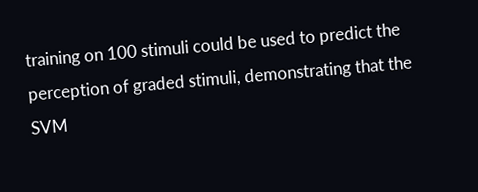training on 100 stimuli could be used to predict the perception of graded stimuli, demonstrating that the SVM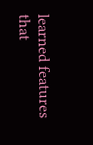learned features that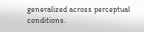generalized across perceptual conditions.